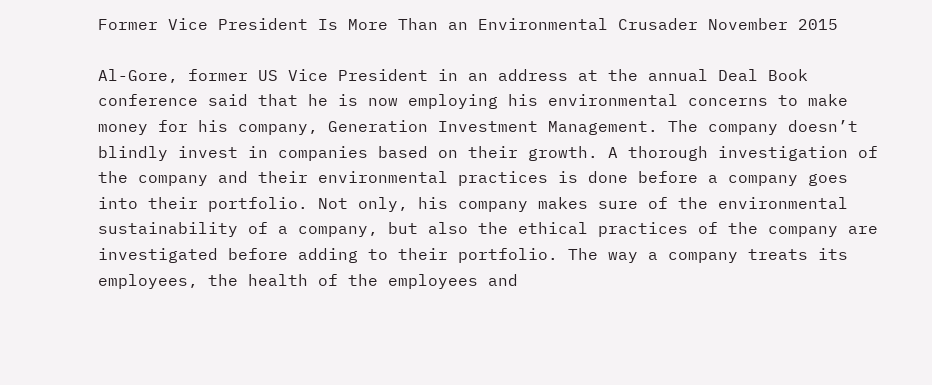Former Vice President Is More Than an Environmental Crusader November 2015

Al-Gore, former US Vice President in an address at the annual Deal Book conference said that he is now employing his environmental concerns to make money for his company, Generation Investment Management. The company doesn’t blindly invest in companies based on their growth. A thorough investigation of the company and their environmental practices is done before a company goes into their portfolio. Not only, his company makes sure of the environmental sustainability of a company, but also the ethical practices of the company are investigated before adding to their portfolio. The way a company treats its employees, the health of the employees and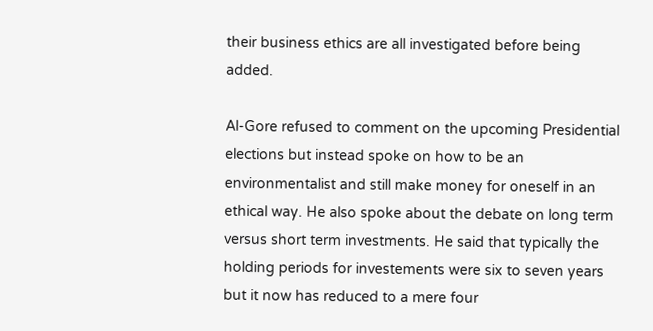their business ethics are all investigated before being added.

Al-Gore refused to comment on the upcoming Presidential elections but instead spoke on how to be an environmentalist and still make money for oneself in an ethical way. He also spoke about the debate on long term versus short term investments. He said that typically the holding periods for investements were six to seven years but it now has reduced to a mere four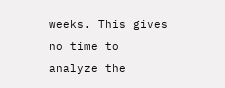weeks. This gives no time to analyze the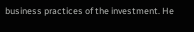business practices of the investment. He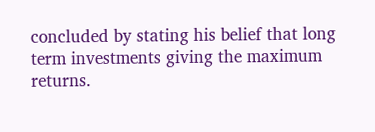concluded by stating his belief that long term investments giving the maximum returns.